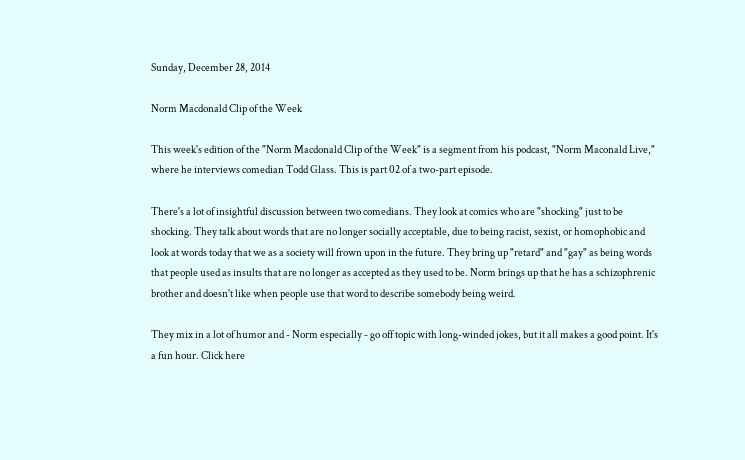Sunday, December 28, 2014

Norm Macdonald Clip of the Week

This week's edition of the "Norm Macdonald Clip of the Week" is a segment from his podcast, "Norm Maconald Live," where he interviews comedian Todd Glass. This is part 02 of a two-part episode.

There's a lot of insightful discussion between two comedians. They look at comics who are "shocking" just to be shocking. They talk about words that are no longer socially acceptable, due to being racist, sexist, or homophobic and look at words today that we as a society will frown upon in the future. They bring up "retard" and "gay" as being words that people used as insults that are no longer as accepted as they used to be. Norm brings up that he has a schizophrenic brother and doesn't like when people use that word to describe somebody being weird.

They mix in a lot of humor and - Norm especially - go off topic with long-winded jokes, but it all makes a good point. It's a fun hour. Click here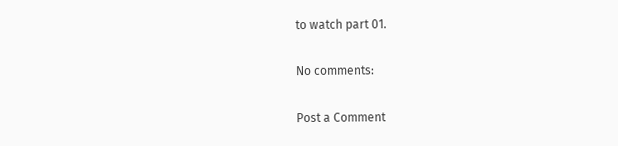to watch part 01.

No comments:

Post a Comment